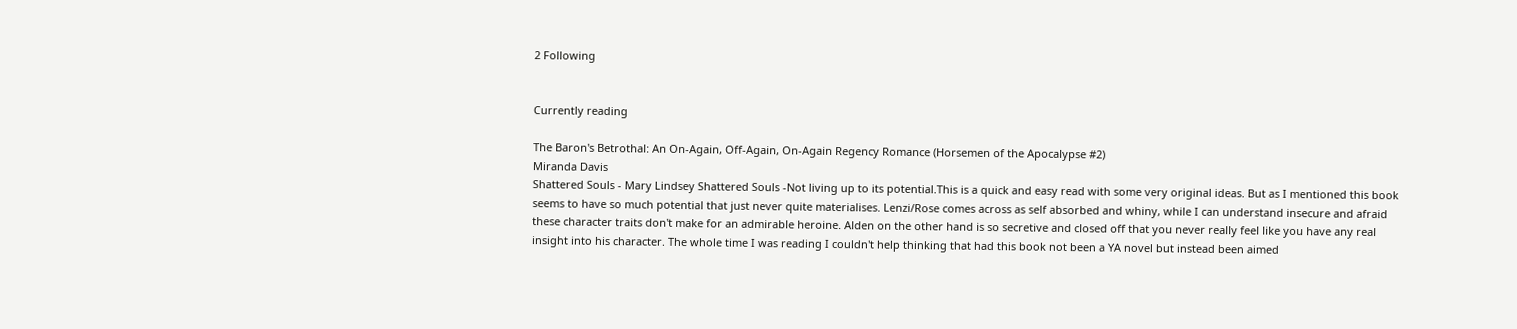2 Following


Currently reading

The Baron's Betrothal: An On-Again, Off-Again, On-Again Regency Romance (Horsemen of the Apocalypse #2)
Miranda Davis
Shattered Souls - Mary Lindsey Shattered Souls -Not living up to its potential.This is a quick and easy read with some very original ideas. But as I mentioned this book seems to have so much potential that just never quite materialises. Lenzi/Rose comes across as self absorbed and whiny, while I can understand insecure and afraid these character traits don't make for an admirable heroine. Alden on the other hand is so secretive and closed off that you never really feel like you have any real insight into his character. The whole time I was reading I couldn't help thinking that had this book not been a YA novel but instead been aimed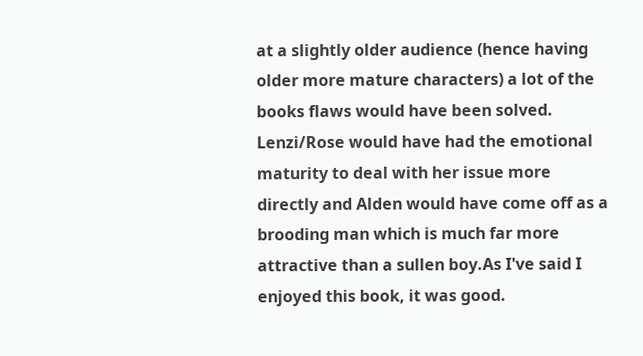at a slightly older audience (hence having older more mature characters) a lot of the books flaws would have been solved. Lenzi/Rose would have had the emotional maturity to deal with her issue more directly and Alden would have come off as a brooding man which is much far more attractive than a sullen boy.As I've said I enjoyed this book, it was good.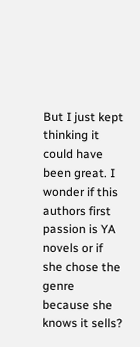But I just kept thinking it could have been great. I wonder if this authors first passion is YA novels or if she chose the genre because she knows it sells?